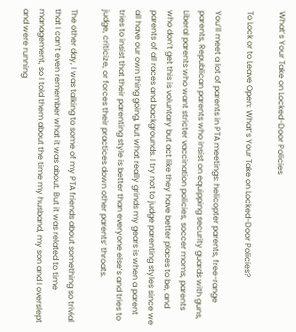What’s Your Take on Locked-Door Policies

To Lock or to Leave Open: What’s Your Take on Locked-Door Policies?

You’ll meet a lot of parents in PTA meetings: helicopter parents, free-range parents, Republican parents who insist on equipping security guards with guns, Liberal parents who want stricter vaccination policies, soccer moms, parents who don’t get this is voluntary but act like they have better places to be, and parents of all races and backgrounds. I try not to judge parenting styles since we all have our own thing going, but what really grinds my gears is when a parent tries to insist that their parenting style is better than everyone else’s and tries to judge, criticize, or forces their practices down other parents’ throats.

The other day, I was talking to some of my PTA friends about something so trivial that I can’t even remember what it was about. But it was related to time management, so I told them about the time my husband, my son and I overslept and were running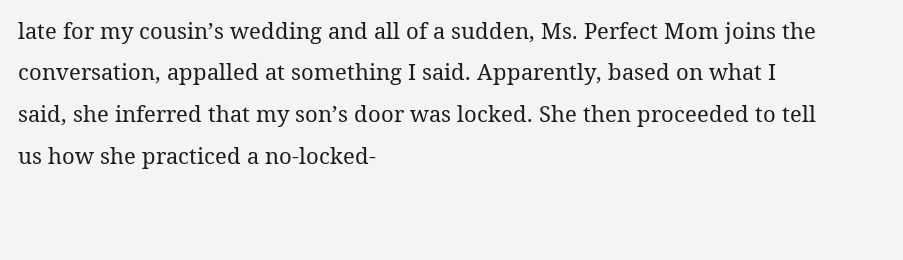late for my cousin’s wedding and all of a sudden, Ms. Perfect Mom joins the conversation, appalled at something I said. Apparently, based on what I said, she inferred that my son’s door was locked. She then proceeded to tell us how she practiced a no-locked-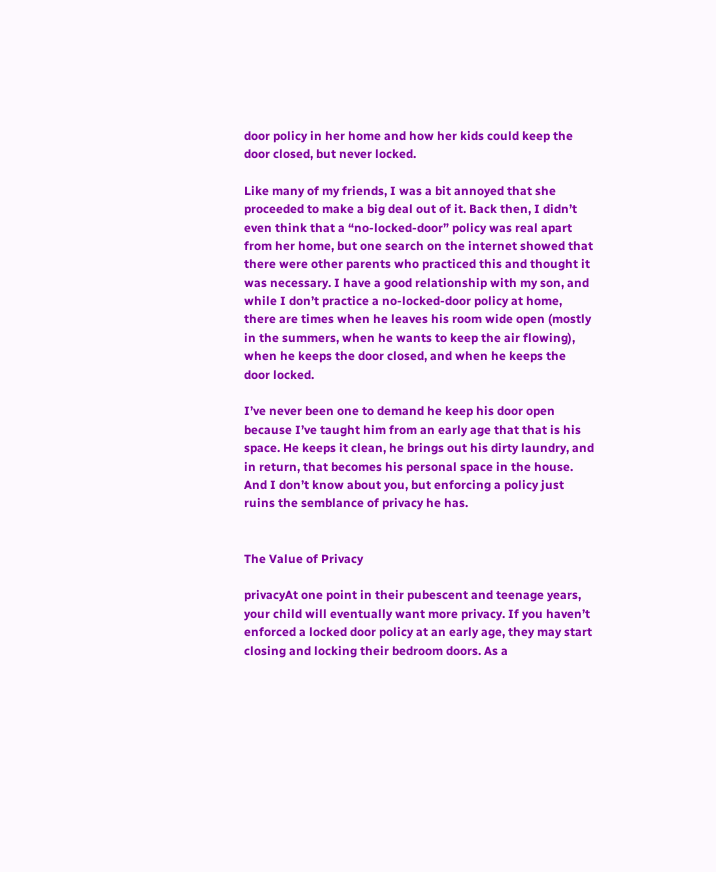door policy in her home and how her kids could keep the door closed, but never locked.

Like many of my friends, I was a bit annoyed that she proceeded to make a big deal out of it. Back then, I didn’t even think that a “no-locked-door” policy was real apart from her home, but one search on the internet showed that there were other parents who practiced this and thought it was necessary. I have a good relationship with my son, and while I don’t practice a no-locked-door policy at home, there are times when he leaves his room wide open (mostly in the summers, when he wants to keep the air flowing), when he keeps the door closed, and when he keeps the door locked.

I’ve never been one to demand he keep his door open because I’ve taught him from an early age that that is his space. He keeps it clean, he brings out his dirty laundry, and in return, that becomes his personal space in the house. And I don’t know about you, but enforcing a policy just ruins the semblance of privacy he has.


The Value of Privacy

privacyAt one point in their pubescent and teenage years, your child will eventually want more privacy. If you haven’t enforced a locked door policy at an early age, they may start closing and locking their bedroom doors. As a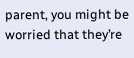parent, you might be worried that they’re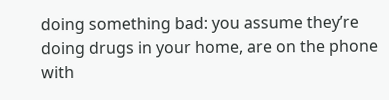doing something bad: you assume they’re doing drugs in your home, are on the phone with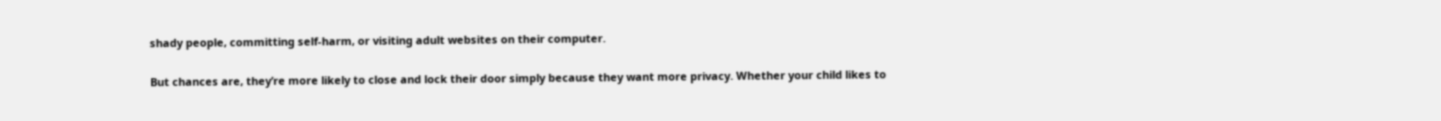shady people, committing self-harm, or visiting adult websites on their computer.

But chances are, they’re more likely to close and lock their door simply because they want more privacy. Whether your child likes to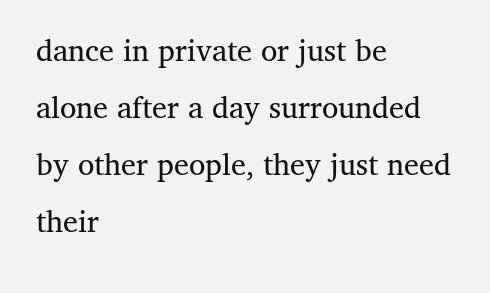dance in private or just be alone after a day surrounded by other people, they just need their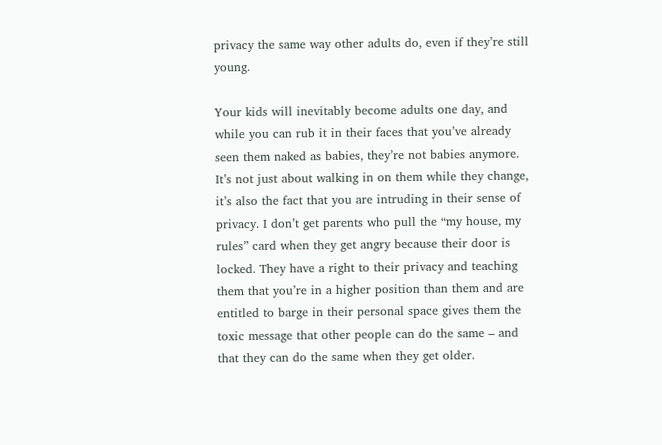privacy the same way other adults do, even if they’re still young.

Your kids will inevitably become adults one day, and while you can rub it in their faces that you’ve already seen them naked as babies, they’re not babies anymore. It’s not just about walking in on them while they change, it’s also the fact that you are intruding in their sense of privacy. I don’t get parents who pull the “my house, my rules” card when they get angry because their door is locked. They have a right to their privacy and teaching them that you’re in a higher position than them and are entitled to barge in their personal space gives them the toxic message that other people can do the same – and that they can do the same when they get older.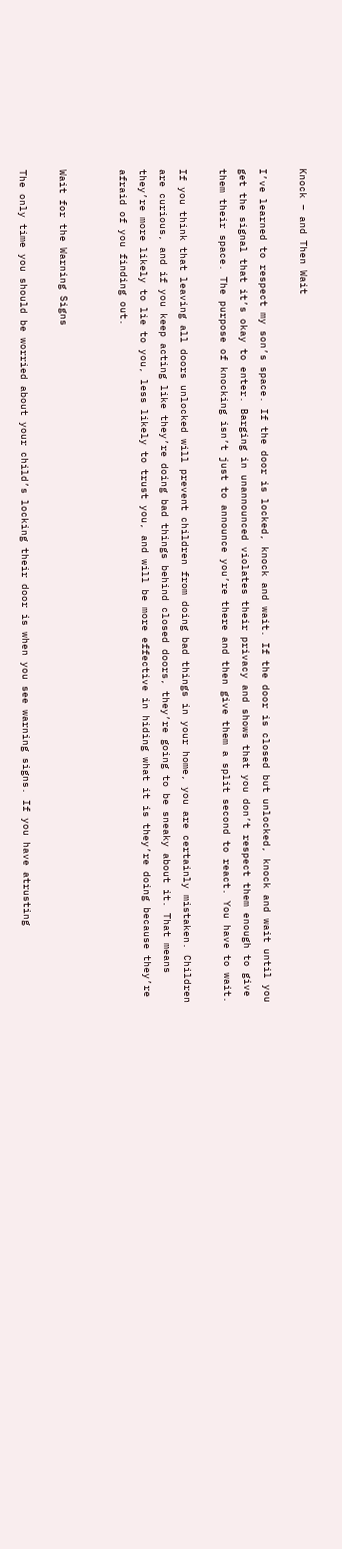Knock – and Then Wait

I’ve learned to respect my son’s space. If the door is locked, knock and wait. If the door is closed but unlocked, knock and wait until you get the signal that it’s okay to enter. Barging in unannounced violates their privacy and shows that you don’t respect them enough to give them their space. The purpose of knocking isn’t just to announce you’re there and then give them a split second to react. You have to wait.

If you think that leaving all doors unlocked will prevent children from doing bad things in your home, you are certainly mistaken. Children are curious, and if you keep acting like they’re doing bad things behind closed doors, they’re going to be sneaky about it. That means they’re more likely to lie to you, less likely to trust you, and will be more effective in hiding what it is they’re doing because they’re afraid of you finding out.


Wait for the Warning Signs

The only time you should be worried about your child’s locking their door is when you see warning signs. If you have atrusting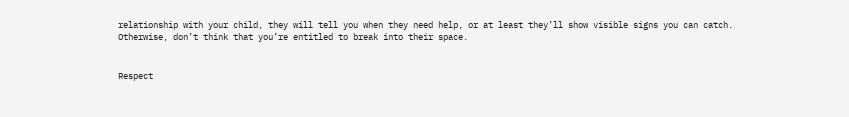relationship with your child, they will tell you when they need help, or at least they’ll show visible signs you can catch. Otherwise, don’t think that you’re entitled to break into their space.


Respect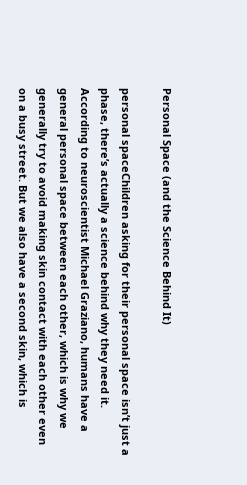Personal Space (and the Science Behind It)

personal spaceChildren asking for their personal space isn’t just a phase, there’s actually a science behind why they need it. According to neuroscientist Michael Graziano, humans have a general personal space between each other, which is why we generally try to avoid making skin contact with each other even on a busy street. But we also have a second skin, which is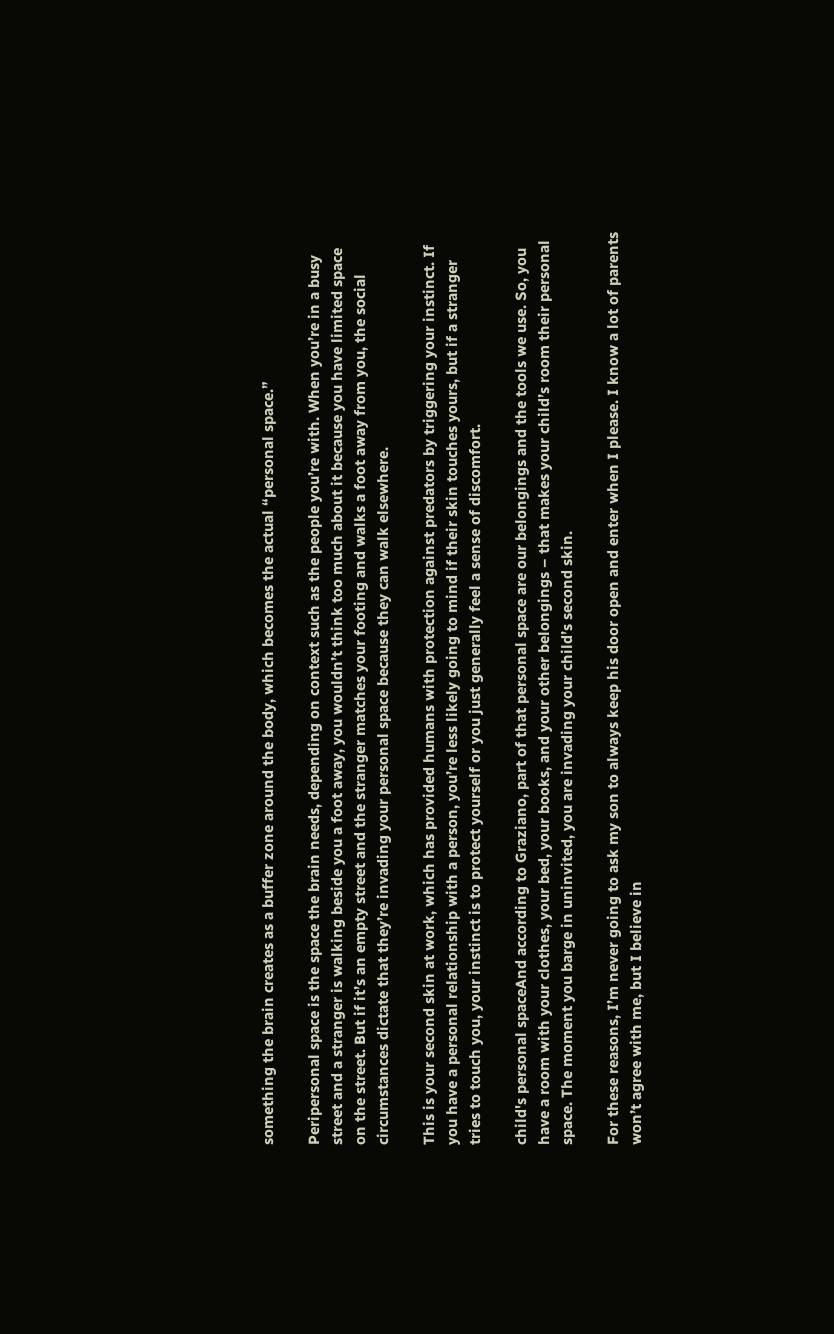something the brain creates as a buffer zone around the body, which becomes the actual “personal space.”

Peripersonal space is the space the brain needs, depending on context such as the people you’re with. When you’re in a busy street and a stranger is walking beside you a foot away, you wouldn’t think too much about it because you have limited space on the street. But if it’s an empty street and the stranger matches your footing and walks a foot away from you, the social circumstances dictate that they’re invading your personal space because they can walk elsewhere.

This is your second skin at work, which has provided humans with protection against predators by triggering your instinct. If you have a personal relationship with a person, you’re less likely going to mind if their skin touches yours, but if a stranger tries to touch you, your instinct is to protect yourself or you just generally feel a sense of discomfort.

child's personal spaceAnd according to Graziano, part of that personal space are our belongings and the tools we use. So, you have a room with your clothes, your bed, your books, and your other belongings – that makes your child’s room their personal space. The moment you barge in uninvited, you are invading your child’s second skin.

For these reasons, I’m never going to ask my son to always keep his door open and enter when I please. I know a lot of parents won’t agree with me, but I believe in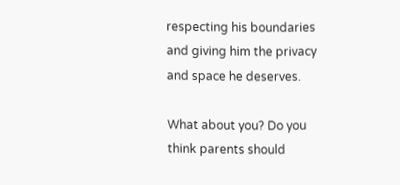respecting his boundaries and giving him the privacy and space he deserves.

What about you? Do you think parents should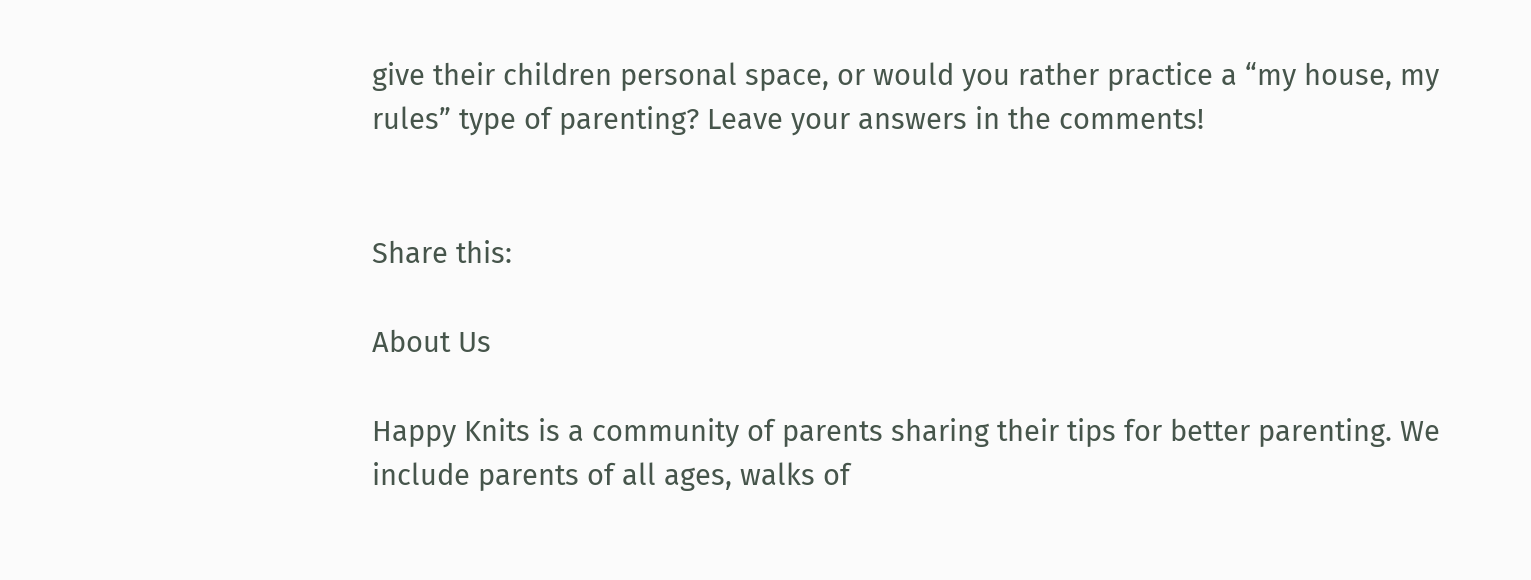give their children personal space, or would you rather practice a “my house, my rules” type of parenting? Leave your answers in the comments!


Share this:

About Us

Happy Knits is a community of parents sharing their tips for better parenting. We include parents of all ages, walks of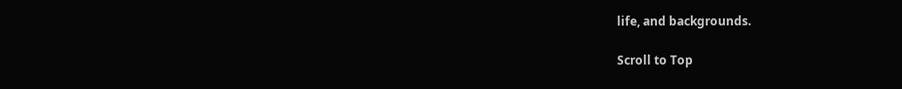life, and backgrounds.

Scroll to Top